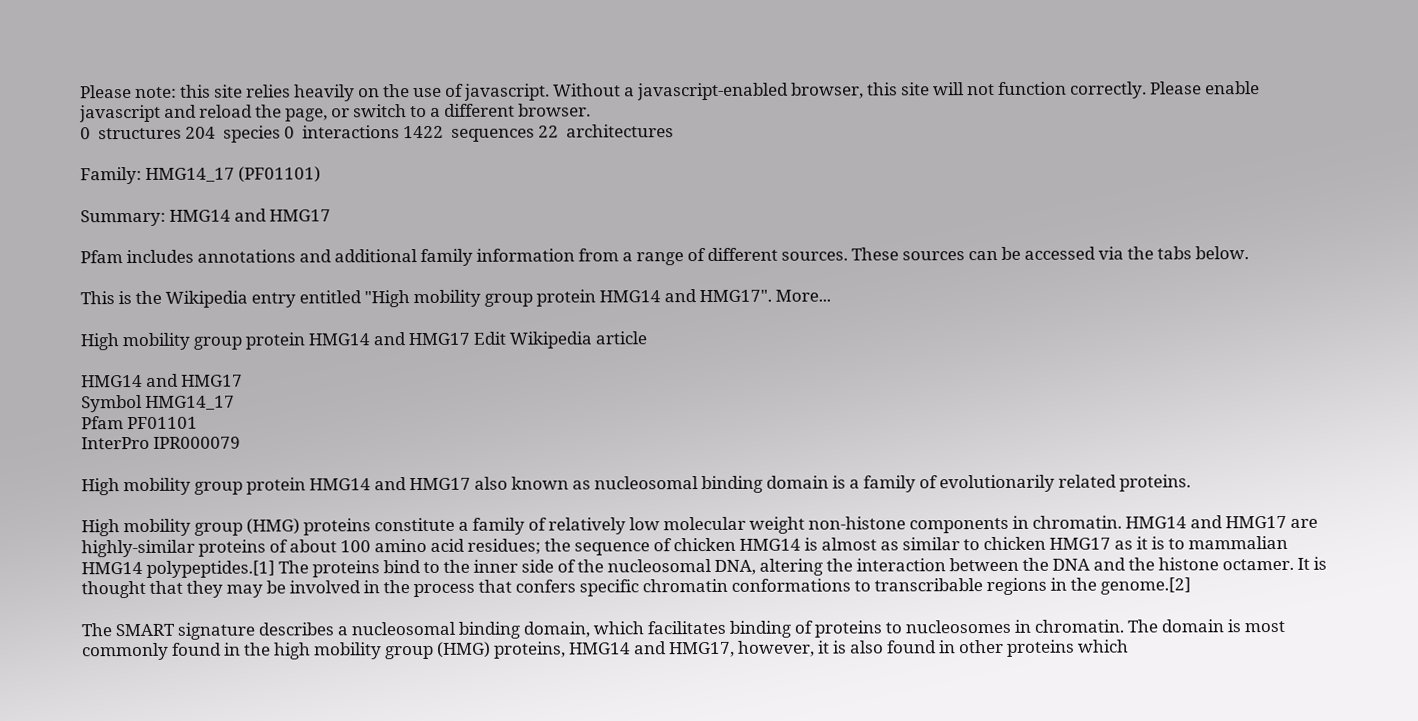Please note: this site relies heavily on the use of javascript. Without a javascript-enabled browser, this site will not function correctly. Please enable javascript and reload the page, or switch to a different browser.
0  structures 204  species 0  interactions 1422  sequences 22  architectures

Family: HMG14_17 (PF01101)

Summary: HMG14 and HMG17

Pfam includes annotations and additional family information from a range of different sources. These sources can be accessed via the tabs below.

This is the Wikipedia entry entitled "High mobility group protein HMG14 and HMG17". More...

High mobility group protein HMG14 and HMG17 Edit Wikipedia article

HMG14 and HMG17
Symbol HMG14_17
Pfam PF01101
InterPro IPR000079

High mobility group protein HMG14 and HMG17 also known as nucleosomal binding domain is a family of evolutionarily related proteins.

High mobility group (HMG) proteins constitute a family of relatively low molecular weight non-histone components in chromatin. HMG14 and HMG17 are highly-similar proteins of about 100 amino acid residues; the sequence of chicken HMG14 is almost as similar to chicken HMG17 as it is to mammalian HMG14 polypeptides.[1] The proteins bind to the inner side of the nucleosomal DNA, altering the interaction between the DNA and the histone octamer. It is thought that they may be involved in the process that confers specific chromatin conformations to transcribable regions in the genome.[2]

The SMART signature describes a nucleosomal binding domain, which facilitates binding of proteins to nucleosomes in chromatin. The domain is most commonly found in the high mobility group (HMG) proteins, HMG14 and HMG17, however, it is also found in other proteins which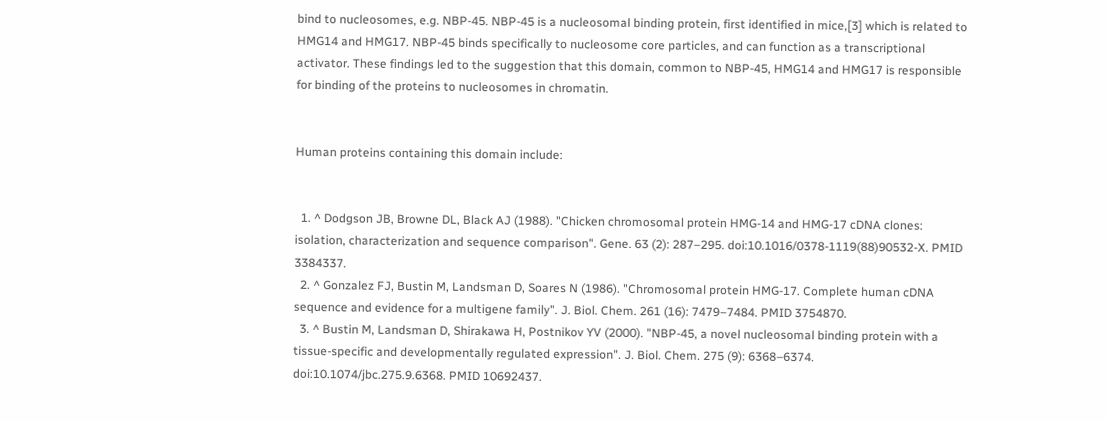bind to nucleosomes, e.g. NBP-45. NBP-45 is a nucleosomal binding protein, first identified in mice,[3] which is related to HMG14 and HMG17. NBP-45 binds specifically to nucleosome core particles, and can function as a transcriptional activator. These findings led to the suggestion that this domain, common to NBP-45, HMG14 and HMG17 is responsible for binding of the proteins to nucleosomes in chromatin.


Human proteins containing this domain include:


  1. ^ Dodgson JB, Browne DL, Black AJ (1988). "Chicken chromosomal protein HMG-14 and HMG-17 cDNA clones: isolation, characterization and sequence comparison". Gene. 63 (2): 287–295. doi:10.1016/0378-1119(88)90532-X. PMID 3384337.
  2. ^ Gonzalez FJ, Bustin M, Landsman D, Soares N (1986). "Chromosomal protein HMG-17. Complete human cDNA sequence and evidence for a multigene family". J. Biol. Chem. 261 (16): 7479–7484. PMID 3754870.
  3. ^ Bustin M, Landsman D, Shirakawa H, Postnikov YV (2000). "NBP-45, a novel nucleosomal binding protein with a tissue-specific and developmentally regulated expression". J. Biol. Chem. 275 (9): 6368–6374. doi:10.1074/jbc.275.9.6368. PMID 10692437.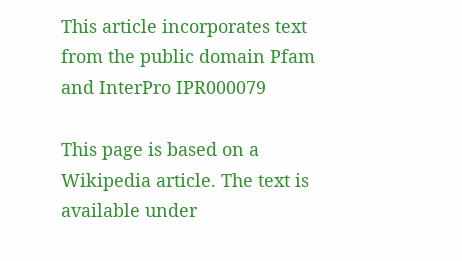This article incorporates text from the public domain Pfam and InterPro IPR000079

This page is based on a Wikipedia article. The text is available under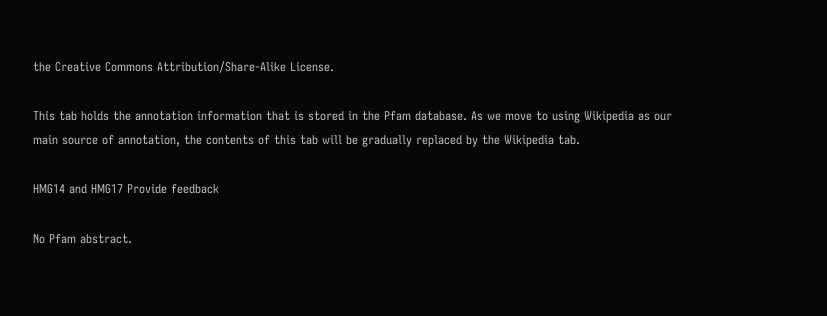the Creative Commons Attribution/Share-Alike License.

This tab holds the annotation information that is stored in the Pfam database. As we move to using Wikipedia as our main source of annotation, the contents of this tab will be gradually replaced by the Wikipedia tab.

HMG14 and HMG17 Provide feedback

No Pfam abstract.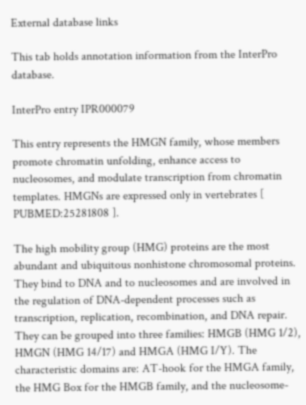External database links

This tab holds annotation information from the InterPro database.

InterPro entry IPR000079

This entry represents the HMGN family, whose members promote chromatin unfolding, enhance access to nucleosomes, and modulate transcription from chromatin templates. HMGNs are expressed only in vertebrates [ PUBMED:25281808 ].

The high mobility group (HMG) proteins are the most abundant and ubiquitous nonhistone chromosomal proteins. They bind to DNA and to nucleosomes and are involved in the regulation of DNA-dependent processes such as transcription, replication, recombination, and DNA repair. They can be grouped into three families: HMGB (HMG 1/2), HMGN (HMG 14/17) and HMGA (HMG I/Y). The characteristic domains are: AT-hook for the HMGA family, the HMG Box for the HMGB family, and the nucleosome-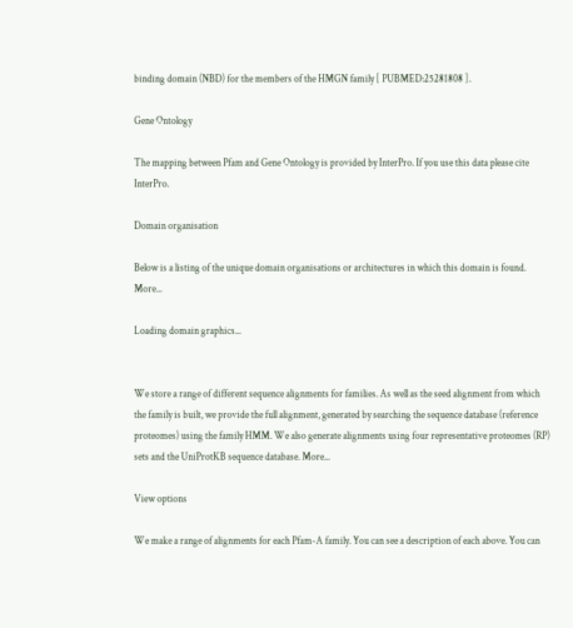binding domain (NBD) for the members of the HMGN family [ PUBMED:25281808 ].

Gene Ontology

The mapping between Pfam and Gene Ontology is provided by InterPro. If you use this data please cite InterPro.

Domain organisation

Below is a listing of the unique domain organisations or architectures in which this domain is found. More...

Loading domain graphics...


We store a range of different sequence alignments for families. As well as the seed alignment from which the family is built, we provide the full alignment, generated by searching the sequence database (reference proteomes) using the family HMM. We also generate alignments using four representative proteomes (RP) sets and the UniProtKB sequence database. More...

View options

We make a range of alignments for each Pfam-A family. You can see a description of each above. You can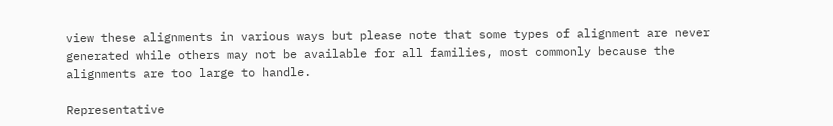view these alignments in various ways but please note that some types of alignment are never generated while others may not be available for all families, most commonly because the alignments are too large to handle.

Representative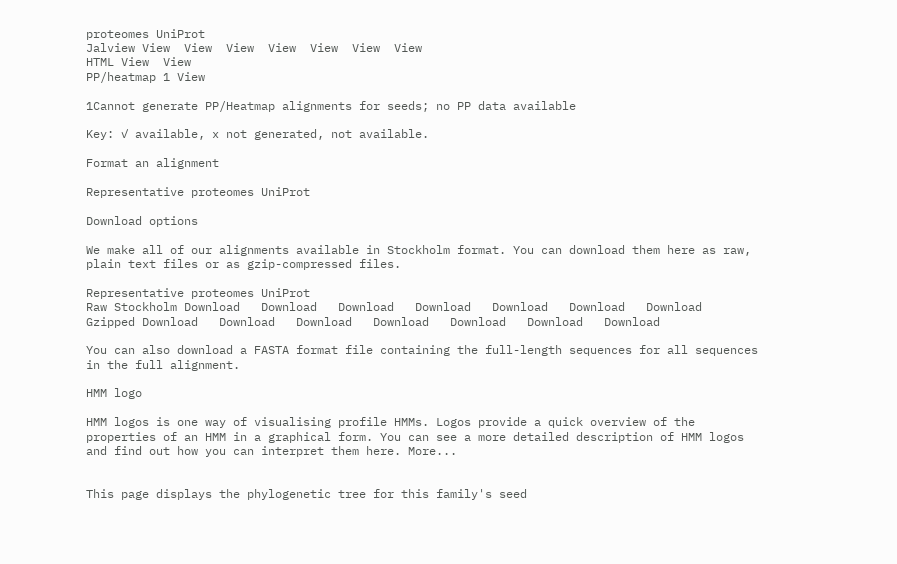proteomes UniProt
Jalview View  View  View  View  View  View  View
HTML View  View
PP/heatmap 1 View

1Cannot generate PP/Heatmap alignments for seeds; no PP data available

Key: ✓ available, x not generated, not available.

Format an alignment

Representative proteomes UniProt

Download options

We make all of our alignments available in Stockholm format. You can download them here as raw, plain text files or as gzip-compressed files.

Representative proteomes UniProt
Raw Stockholm Download   Download   Download   Download   Download   Download   Download
Gzipped Download   Download   Download   Download   Download   Download   Download

You can also download a FASTA format file containing the full-length sequences for all sequences in the full alignment.

HMM logo

HMM logos is one way of visualising profile HMMs. Logos provide a quick overview of the properties of an HMM in a graphical form. You can see a more detailed description of HMM logos and find out how you can interpret them here. More...


This page displays the phylogenetic tree for this family's seed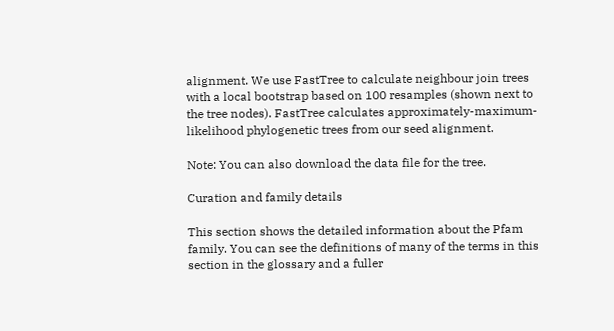alignment. We use FastTree to calculate neighbour join trees with a local bootstrap based on 100 resamples (shown next to the tree nodes). FastTree calculates approximately-maximum-likelihood phylogenetic trees from our seed alignment.

Note: You can also download the data file for the tree.

Curation and family details

This section shows the detailed information about the Pfam family. You can see the definitions of many of the terms in this section in the glossary and a fuller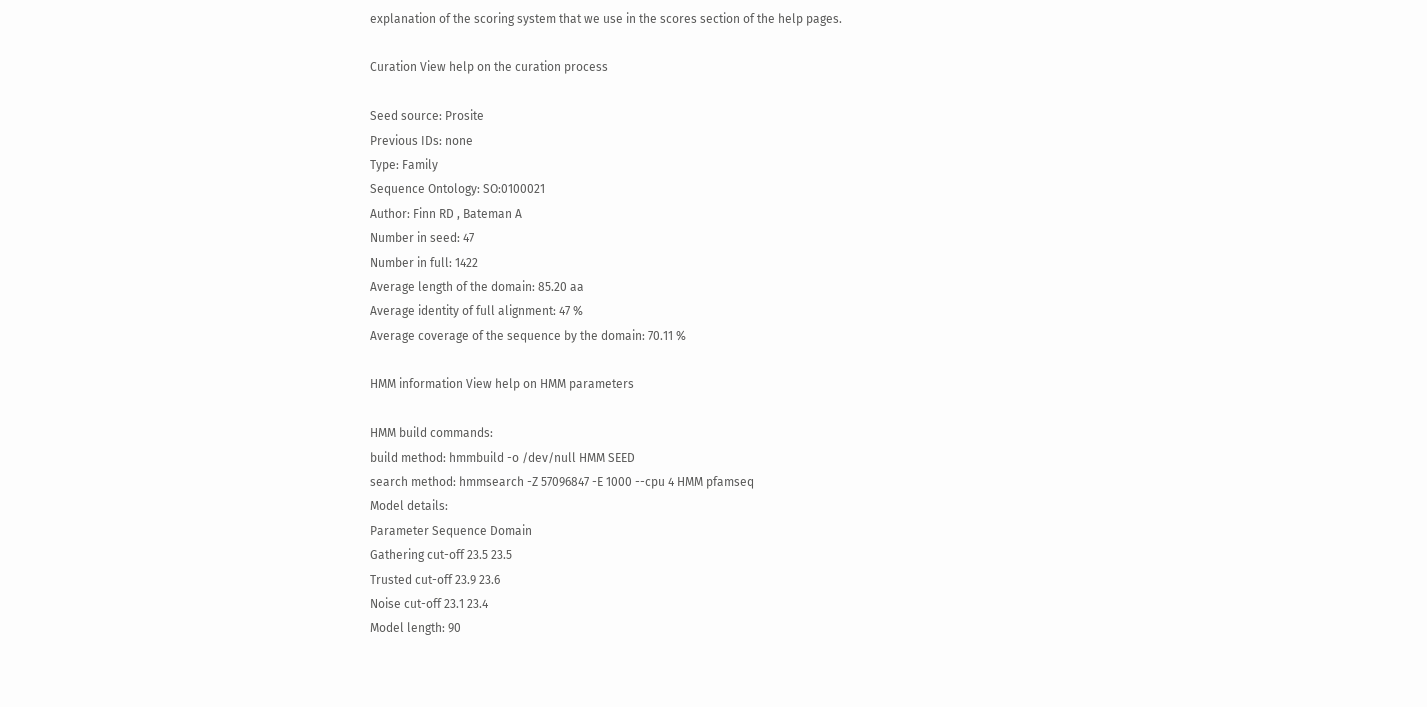explanation of the scoring system that we use in the scores section of the help pages.

Curation View help on the curation process

Seed source: Prosite
Previous IDs: none
Type: Family
Sequence Ontology: SO:0100021
Author: Finn RD , Bateman A
Number in seed: 47
Number in full: 1422
Average length of the domain: 85.20 aa
Average identity of full alignment: 47 %
Average coverage of the sequence by the domain: 70.11 %

HMM information View help on HMM parameters

HMM build commands:
build method: hmmbuild -o /dev/null HMM SEED
search method: hmmsearch -Z 57096847 -E 1000 --cpu 4 HMM pfamseq
Model details:
Parameter Sequence Domain
Gathering cut-off 23.5 23.5
Trusted cut-off 23.9 23.6
Noise cut-off 23.1 23.4
Model length: 90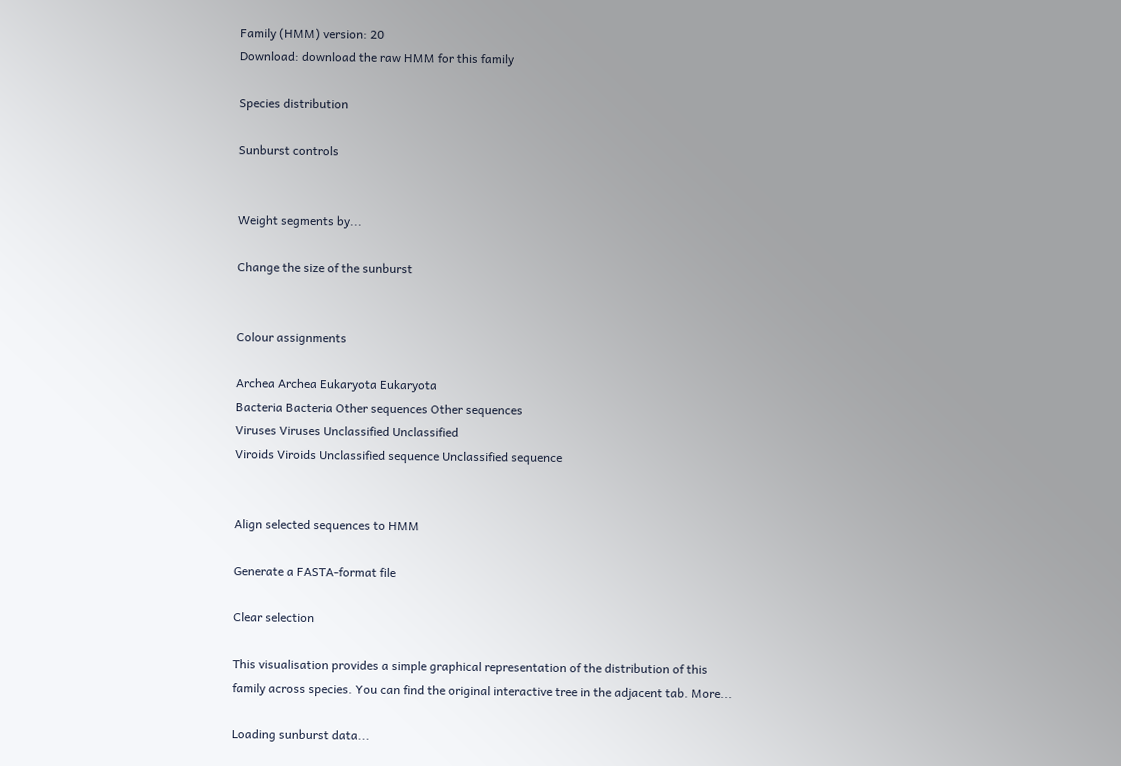Family (HMM) version: 20
Download: download the raw HMM for this family

Species distribution

Sunburst controls


Weight segments by...

Change the size of the sunburst


Colour assignments

Archea Archea Eukaryota Eukaryota
Bacteria Bacteria Other sequences Other sequences
Viruses Viruses Unclassified Unclassified
Viroids Viroids Unclassified sequence Unclassified sequence


Align selected sequences to HMM

Generate a FASTA-format file

Clear selection

This visualisation provides a simple graphical representation of the distribution of this family across species. You can find the original interactive tree in the adjacent tab. More...

Loading sunburst data...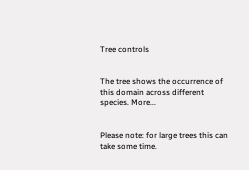Tree controls


The tree shows the occurrence of this domain across different species. More...


Please note: for large trees this can take some time.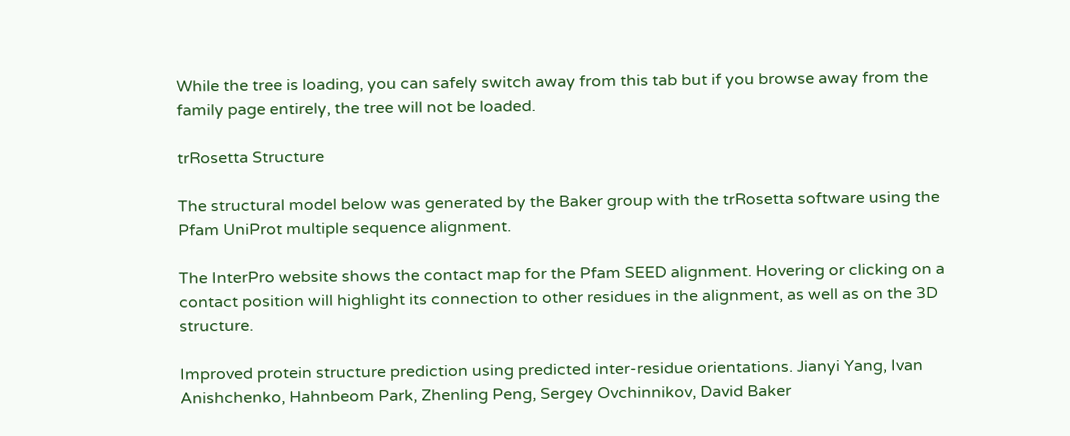While the tree is loading, you can safely switch away from this tab but if you browse away from the family page entirely, the tree will not be loaded.

trRosetta Structure

The structural model below was generated by the Baker group with the trRosetta software using the Pfam UniProt multiple sequence alignment.

The InterPro website shows the contact map for the Pfam SEED alignment. Hovering or clicking on a contact position will highlight its connection to other residues in the alignment, as well as on the 3D structure.

Improved protein structure prediction using predicted inter-residue orientations. Jianyi Yang, Ivan Anishchenko, Hahnbeom Park, Zhenling Peng, Sergey Ovchinnikov, David Baker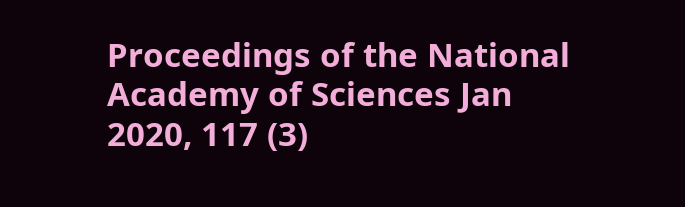Proceedings of the National Academy of Sciences Jan 2020, 117 (3)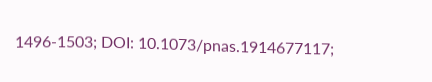1496-1503; DOI: 10.1073/pnas.1914677117;